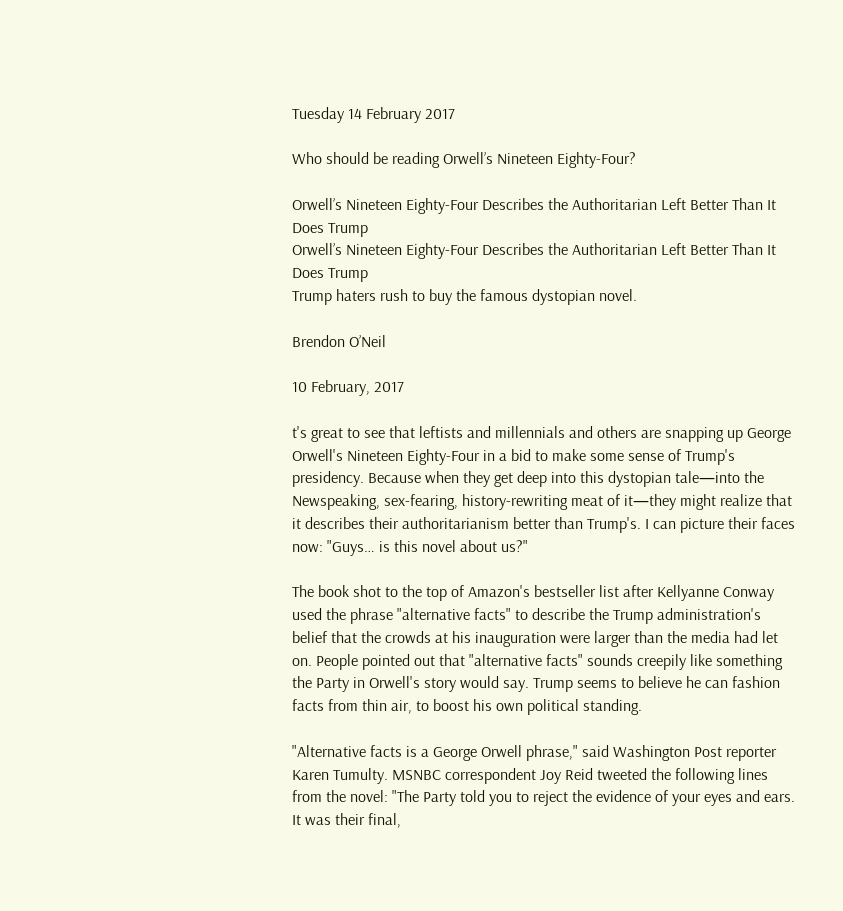Tuesday 14 February 2017

Who should be reading Orwell’s Nineteen Eighty-Four?

Orwell’s Nineteen Eighty-Four Describes the Authoritarian Left Better Than It Does Trump
Orwell’s Nineteen Eighty-Four Describes the Authoritarian Left Better Than It Does Trump
Trump haters rush to buy the famous dystopian novel.

Brendon O’Neil

10 February, 2017

t's great to see that leftists and millennials and others are snapping up George Orwell's Nineteen Eighty-Four in a bid to make some sense of Trump's presidency. Because when they get deep into this dystopian tale—into the Newspeaking, sex-fearing, history-rewriting meat of it—they might realize that it describes their authoritarianism better than Trump's. I can picture their faces now: "Guys… is this novel about us?"

The book shot to the top of Amazon's bestseller list after Kellyanne Conway used the phrase "alternative facts" to describe the Trump administration's belief that the crowds at his inauguration were larger than the media had let on. People pointed out that "alternative facts" sounds creepily like something the Party in Orwell's story would say. Trump seems to believe he can fashion facts from thin air, to boost his own political standing.

"Alternative facts is a George Orwell phrase," said Washington Post reporter Karen Tumulty. MSNBC correspondent Joy Reid tweeted the following lines from the novel: "The Party told you to reject the evidence of your eyes and ears. It was their final,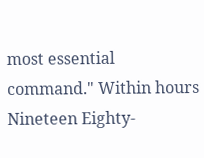most essential command." Within hours Nineteen Eighty-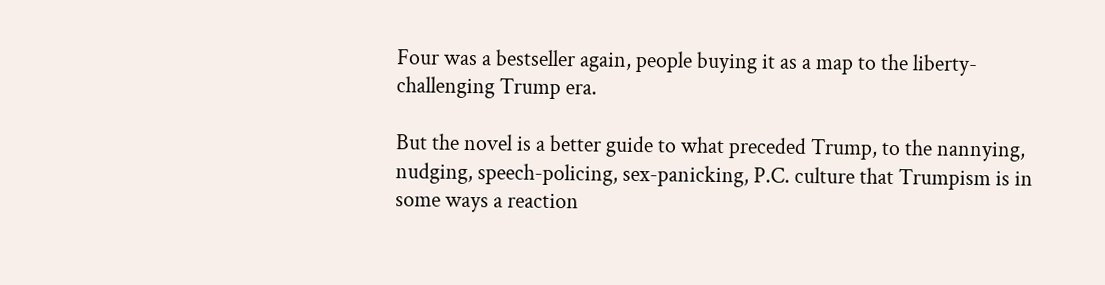Four was a bestseller again, people buying it as a map to the liberty-challenging Trump era.

But the novel is a better guide to what preceded Trump, to the nannying, nudging, speech-policing, sex-panicking, P.C. culture that Trumpism is in some ways a reaction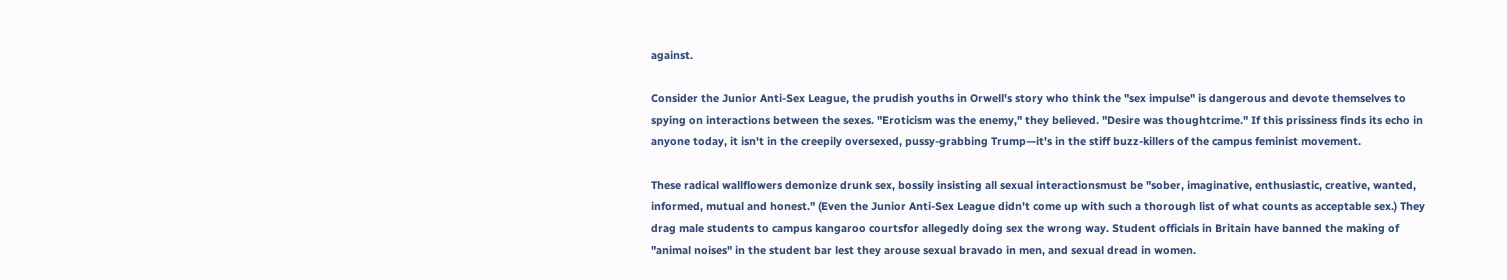against.

Consider the Junior Anti-Sex League, the prudish youths in Orwell's story who think the "sex impulse" is dangerous and devote themselves to spying on interactions between the sexes. "Eroticism was the enemy," they believed. "Desire was thoughtcrime." If this prissiness finds its echo in anyone today, it isn't in the creepily oversexed, pussy-grabbing Trump—it's in the stiff buzz-killers of the campus feminist movement.

These radical wallflowers demonize drunk sex, bossily insisting all sexual interactionsmust be "sober, imaginative, enthusiastic, creative, wanted, informed, mutual and honest." (Even the Junior Anti-Sex League didn't come up with such a thorough list of what counts as acceptable sex.) They drag male students to campus kangaroo courtsfor allegedly doing sex the wrong way. Student officials in Britain have banned the making of "animal noises" in the student bar lest they arouse sexual bravado in men, and sexual dread in women.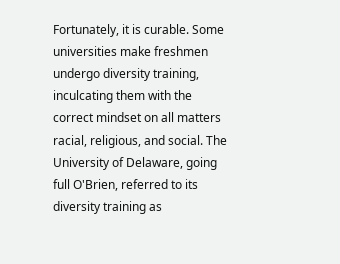Fortunately, it is curable. Some universities make freshmen undergo diversity training, inculcating them with the correct mindset on all matters racial, religious, and social. The University of Delaware, going full O'Brien, referred to its diversity training as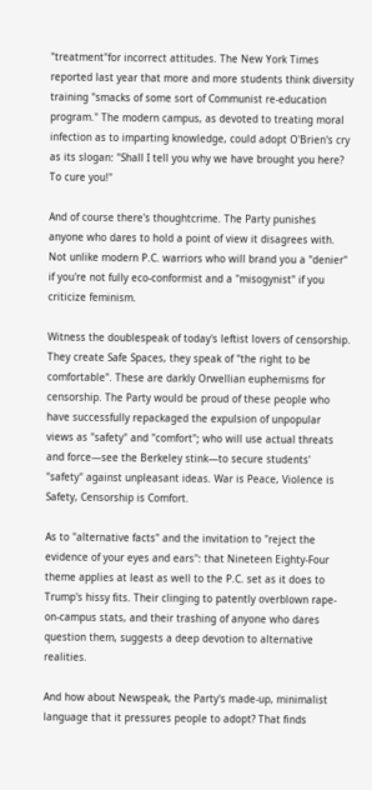"treatment"for incorrect attitudes. The New York Times reported last year that more and more students think diversity training "smacks of some sort of Communist re-education program." The modern campus, as devoted to treating moral infection as to imparting knowledge, could adopt O'Brien's cry as its slogan: "Shall I tell you why we have brought you here? To cure you!"

And of course there's thoughtcrime. The Party punishes anyone who dares to hold a point of view it disagrees with. Not unlike modern P.C. warriors who will brand you a "denier" if you're not fully eco-conformist and a "misogynist" if you criticize feminism.

Witness the doublespeak of today's leftist lovers of censorship. They create Safe Spaces, they speak of "the right to be comfortable". These are darkly Orwellian euphemisms for censorship. The Party would be proud of these people who have successfully repackaged the expulsion of unpopular views as "safety" and "comfort"; who will use actual threats and force—see the Berkeley stink—to secure students' "safety" against unpleasant ideas. War is Peace, Violence is Safety, Censorship is Comfort.

As to "alternative facts" and the invitation to "reject the evidence of your eyes and ears": that Nineteen Eighty-Four theme applies at least as well to the P.C. set as it does to Trump's hissy fits. Their clinging to patently overblown rape-on-campus stats, and their trashing of anyone who dares question them, suggests a deep devotion to alternative realities.

And how about Newspeak, the Party's made-up, minimalist language that it pressures people to adopt? That finds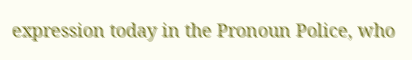expression today in the Pronoun Police, who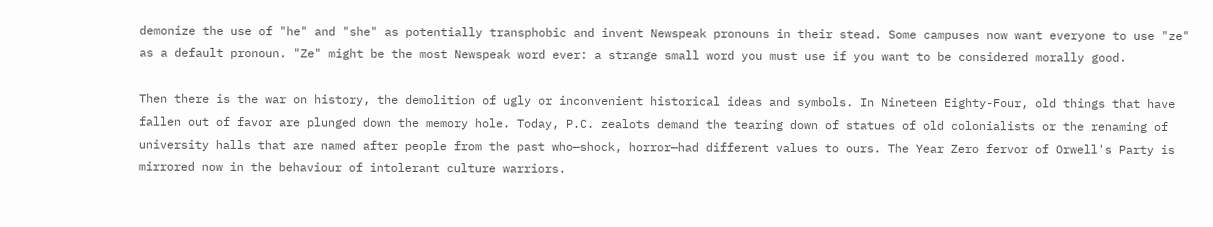demonize the use of "he" and "she" as potentially transphobic and invent Newspeak pronouns in their stead. Some campuses now want everyone to use "ze" as a default pronoun. "Ze" might be the most Newspeak word ever: a strange small word you must use if you want to be considered morally good.

Then there is the war on history, the demolition of ugly or inconvenient historical ideas and symbols. In Nineteen Eighty-Four, old things that have fallen out of favor are plunged down the memory hole. Today, P.C. zealots demand the tearing down of statues of old colonialists or the renaming of university halls that are named after people from the past who—shock, horror—had different values to ours. The Year Zero fervor of Orwell's Party is mirrored now in the behaviour of intolerant culture warriors.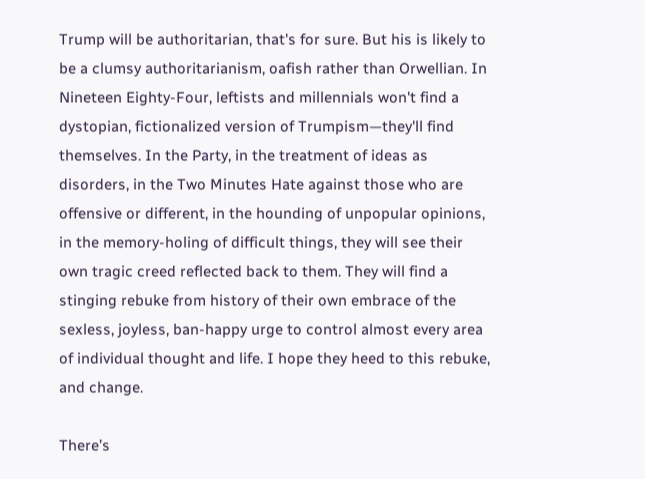Trump will be authoritarian, that's for sure. But his is likely to be a clumsy authoritarianism, oafish rather than Orwellian. In Nineteen Eighty-Four, leftists and millennials won't find a dystopian, fictionalized version of Trumpism—they'll find themselves. In the Party, in the treatment of ideas as disorders, in the Two Minutes Hate against those who are offensive or different, in the hounding of unpopular opinions, in the memory-holing of difficult things, they will see their own tragic creed reflected back to them. They will find a stinging rebuke from history of their own embrace of the sexless, joyless, ban-happy urge to control almost every area of individual thought and life. I hope they heed to this rebuke, and change.

There’s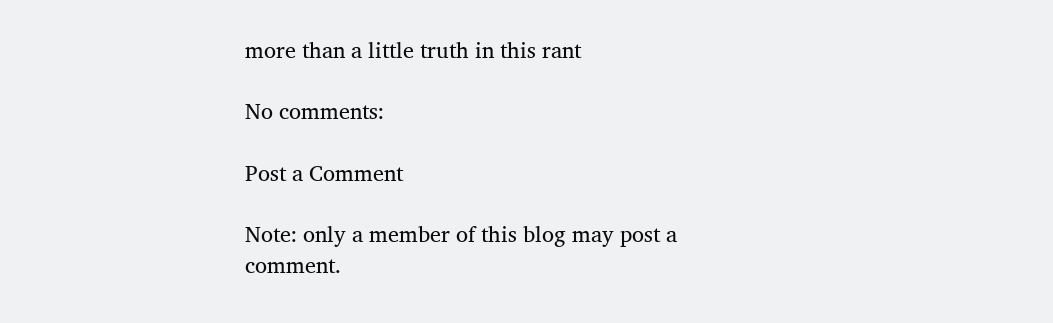more than a little truth in this rant

No comments:

Post a Comment

Note: only a member of this blog may post a comment.